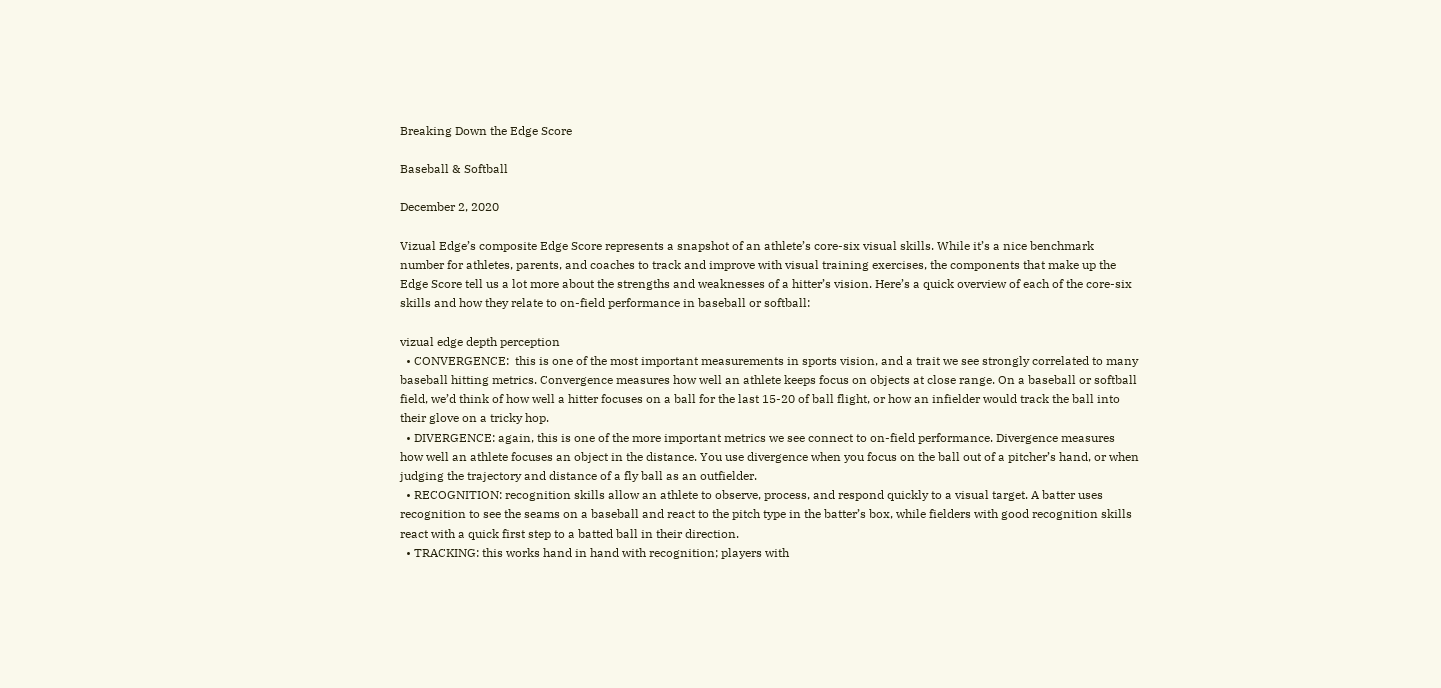Breaking Down the Edge Score

Baseball & Softball

December 2, 2020

Vizual Edge’s composite Edge Score represents a snapshot of an athlete’s core-six visual skills. While it’s a nice benchmark number for athletes, parents, and coaches to track and improve with visual training exercises, the components that make up the Edge Score tell us a lot more about the strengths and weaknesses of a hitter’s vision. Here’s a quick overview of each of the core-six skills and how they relate to on-field performance in baseball or softball:

vizual edge depth perception
  • CONVERGENCE:  this is one of the most important measurements in sports vision, and a trait we see strongly correlated to many baseball hitting metrics. Convergence measures how well an athlete keeps focus on objects at close range. On a baseball or softball field, we’d think of how well a hitter focuses on a ball for the last 15-20 of ball flight, or how an infielder would track the ball into their glove on a tricky hop.
  • DIVERGENCE: again, this is one of the more important metrics we see connect to on-field performance. Divergence measures how well an athlete focuses an object in the distance. You use divergence when you focus on the ball out of a pitcher’s hand, or when judging the trajectory and distance of a fly ball as an outfielder.
  • RECOGNITION: recognition skills allow an athlete to observe, process, and respond quickly to a visual target. A batter uses recognition to see the seams on a baseball and react to the pitch type in the batter’s box, while fielders with good recognition skills react with a quick first step to a batted ball in their direction.
  • TRACKING: this works hand in hand with recognition; players with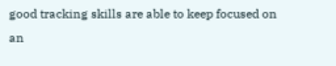good tracking skills are able to keep focused on an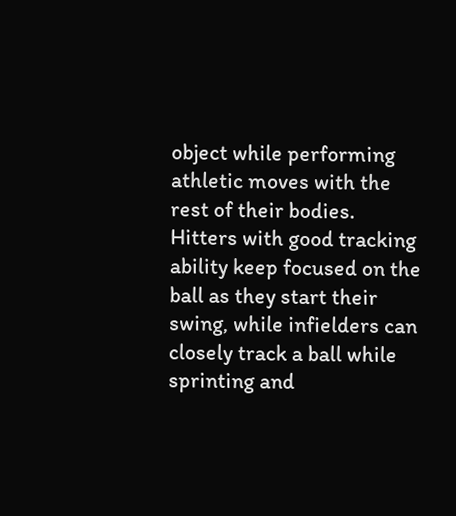object while performing athletic moves with the rest of their bodies. Hitters with good tracking ability keep focused on the ball as they start their swing, while infielders can closely track a ball while sprinting and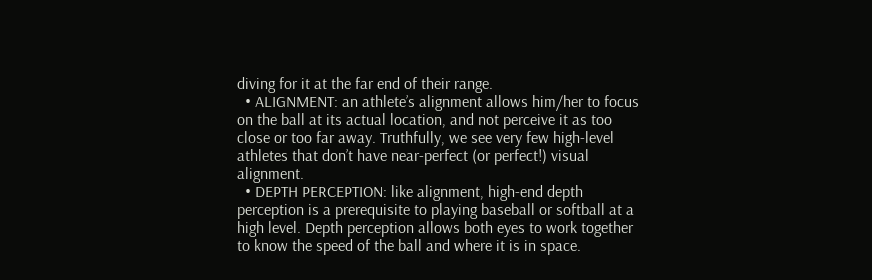diving for it at the far end of their range.
  • ALIGNMENT: an athlete’s alignment allows him/her to focus on the ball at its actual location, and not perceive it as too close or too far away. Truthfully, we see very few high-level athletes that don’t have near-perfect (or perfect!) visual alignment.
  • DEPTH PERCEPTION: like alignment, high-end depth perception is a prerequisite to playing baseball or softball at a high level. Depth perception allows both eyes to work together to know the speed of the ball and where it is in space.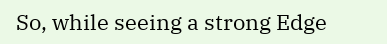So, while seeing a strong Edge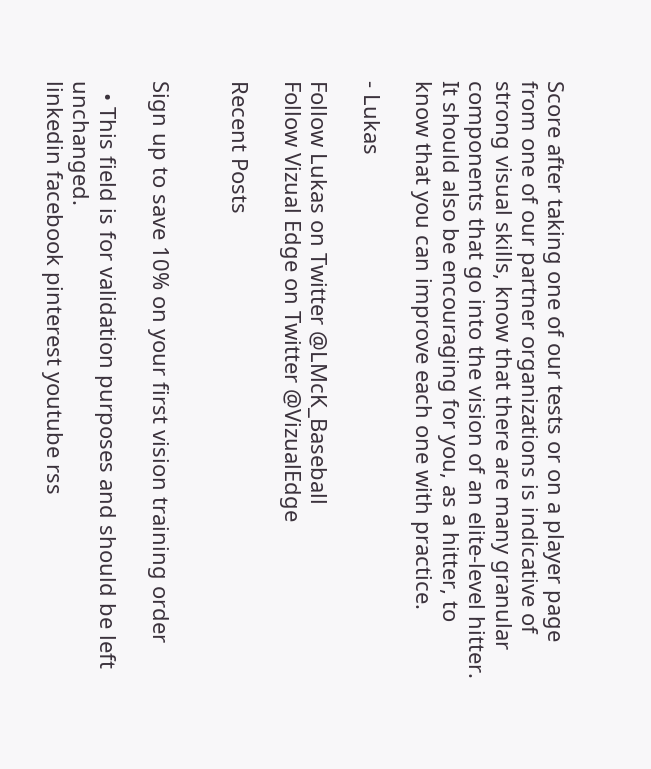Score after taking one of our tests or on a player page from one of our partner organizations is indicative of strong visual skills, know that there are many granular components that go into the vision of an elite-level hitter. It should also be encouraging for you, as a hitter, to know that you can improve each one with practice.

- Lukas

Follow Lukas on Twitter @LMcK_Baseball
Follow Vizual Edge on Twitter @VizualEdge

Recent Posts


Sign up to save 10% on your first vision training order

  • This field is for validation purposes and should be left unchanged.
linkedin facebook pinterest youtube rss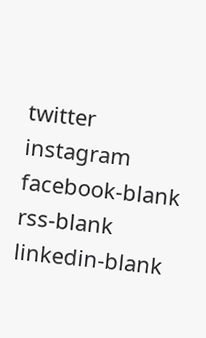twitter instagram facebook-blank rss-blank linkedin-blank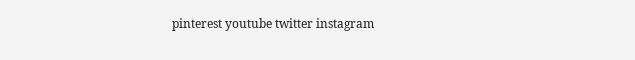pinterest youtube twitter instagram